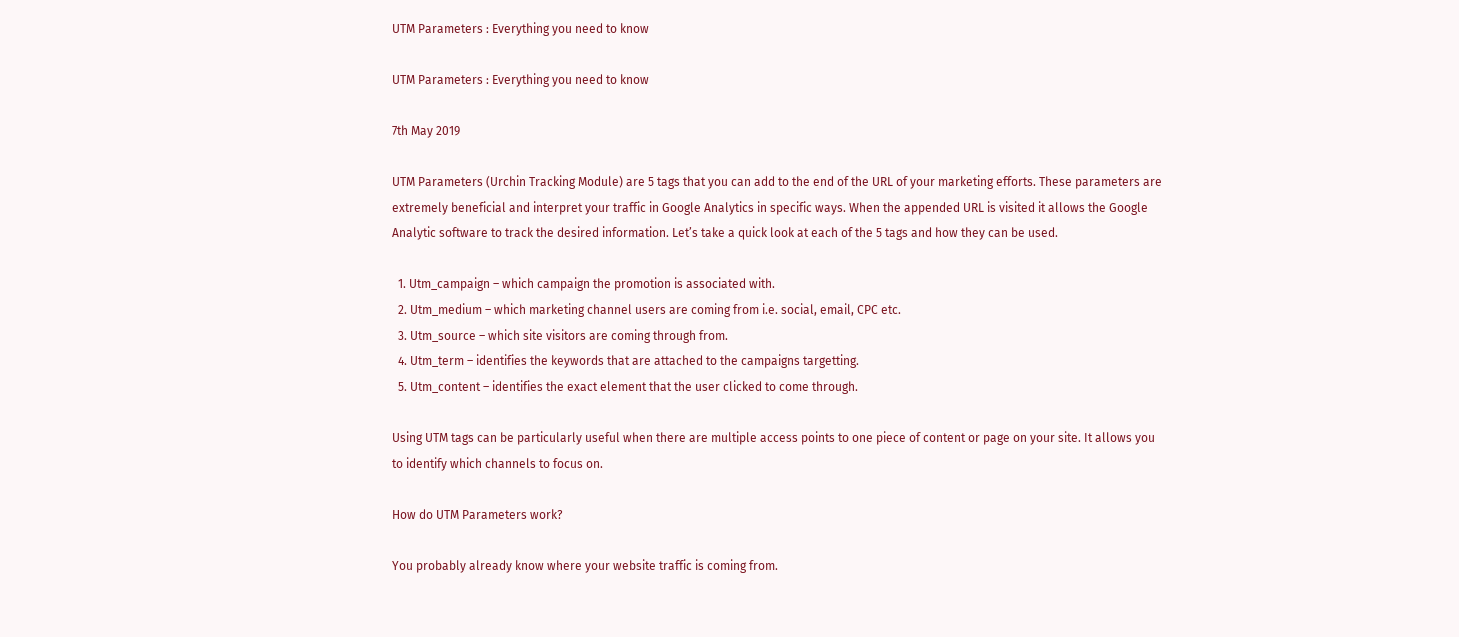UTM Parameters : Everything you need to know

UTM Parameters : Everything you need to know

7th May 2019

UTM Parameters (Urchin Tracking Module) are 5 tags that you can add to the end of the URL of your marketing efforts. These parameters are extremely beneficial and interpret your traffic in Google Analytics in specific ways. When the appended URL is visited it allows the Google Analytic software to track the desired information. Let’s take a quick look at each of the 5 tags and how they can be used.

  1. Utm_campaign – which campaign the promotion is associated with.
  2. Utm_medium – which marketing channel users are coming from i.e. social, email, CPC etc.
  3. Utm_source – which site visitors are coming through from.
  4. Utm_term – identifies the keywords that are attached to the campaigns targetting.
  5. Utm_content – identifies the exact element that the user clicked to come through.

Using UTM tags can be particularly useful when there are multiple access points to one piece of content or page on your site. It allows you to identify which channels to focus on.

How do UTM Parameters work?

You probably already know where your website traffic is coming from.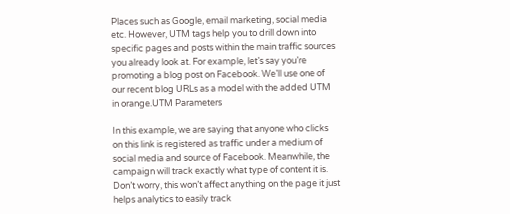Places such as Google, email marketing, social media etc. However, UTM tags help you to drill down into specific pages and posts within the main traffic sources you already look at. For example, let’s say you’re promoting a blog post on Facebook. We’ll use one of our recent blog URLs as a model with the added UTM in orange.UTM Parameters

In this example, we are saying that anyone who clicks on this link is registered as traffic under a medium of social media and source of Facebook. Meanwhile, the campaign will track exactly what type of content it is. Don’t worry, this won’t affect anything on the page it just helps analytics to easily track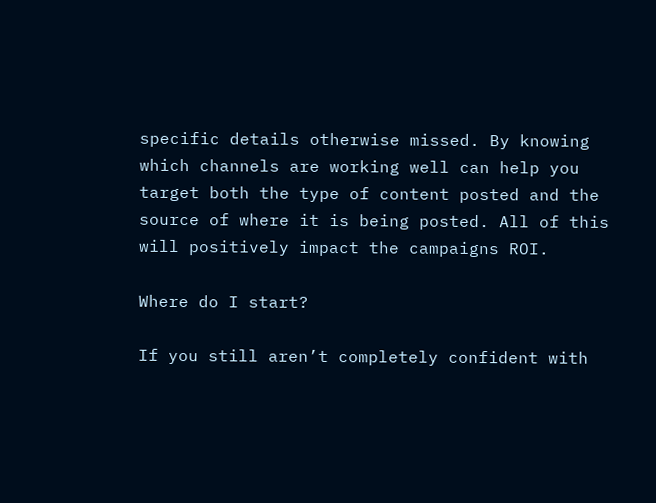specific details otherwise missed. By knowing which channels are working well can help you target both the type of content posted and the source of where it is being posted. All of this will positively impact the campaigns ROI.

Where do I start?

If you still aren’t completely confident with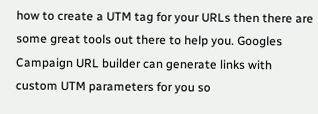how to create a UTM tag for your URLs then there are some great tools out there to help you. Googles Campaign URL builder can generate links with custom UTM parameters for you so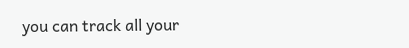you can track all your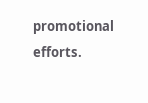promotional efforts.